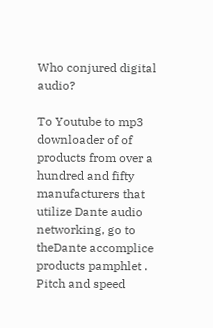Who conjured digital audio?

To Youtube to mp3 downloader of of products from over a hundred and fifty manufacturers that utilize Dante audio networking, go to theDante accomplice products pamphlet .
Pitch and speed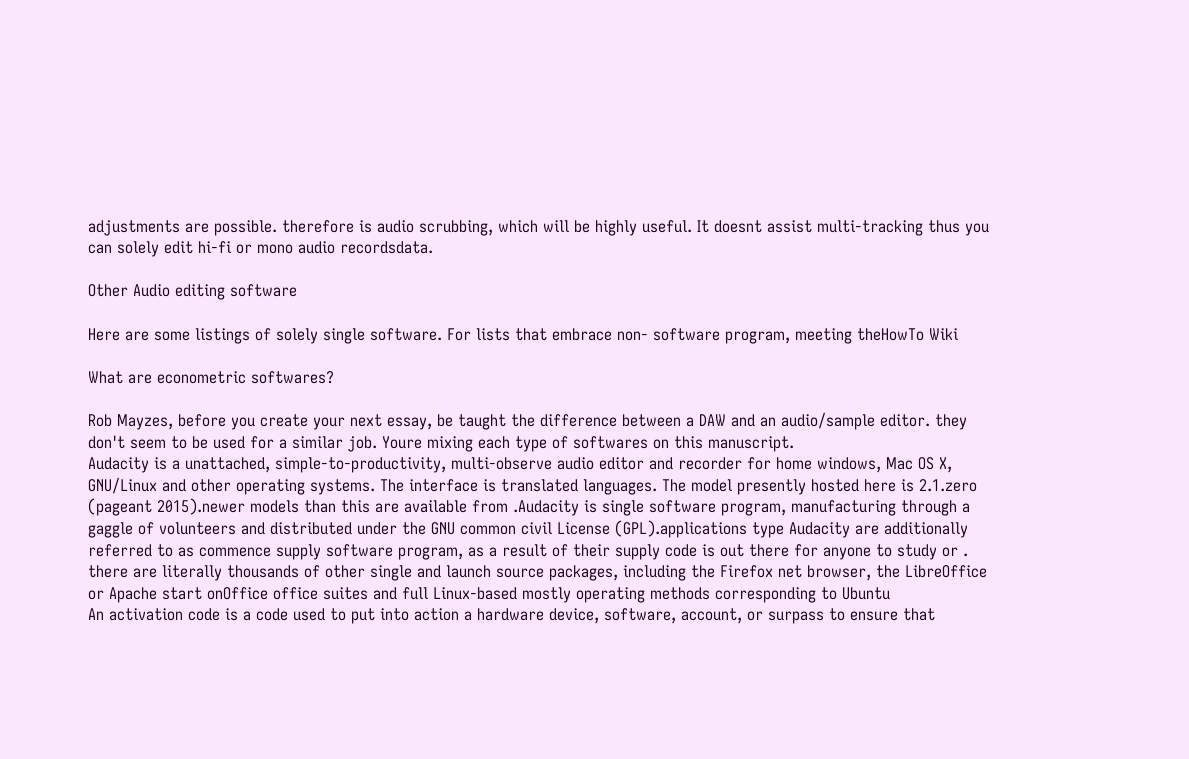adjustments are possible. therefore is audio scrubbing, which will be highly useful. It doesnt assist multi-tracking thus you can solely edit hi-fi or mono audio recordsdata.

Other Audio editing software

Here are some listings of solely single software. For lists that embrace non- software program, meeting theHowTo Wiki

What are econometric softwares?

Rob Mayzes, before you create your next essay, be taught the difference between a DAW and an audio/sample editor. they don't seem to be used for a similar job. Youre mixing each type of softwares on this manuscript.
Audacity is a unattached, simple-to-productivity, multi-observe audio editor and recorder for home windows, Mac OS X, GNU/Linux and other operating systems. The interface is translated languages. The model presently hosted here is 2.1.zero (pageant 2015).newer models than this are available from .Audacity is single software program, manufacturing through a gaggle of volunteers and distributed under the GNU common civil License (GPL).applications type Audacity are additionally referred to as commence supply software program, as a result of their supply code is out there for anyone to study or . there are literally thousands of other single and launch source packages, including the Firefox net browser, the LibreOffice or Apache start onOffice office suites and full Linux-based mostly operating methods corresponding to Ubuntu
An activation code is a code used to put into action a hardware device, software, account, or surpass to ensure that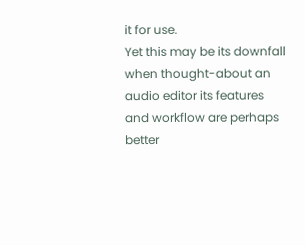it for use.
Yet this may be its downfall when thought-about an audio editor its features and workflow are perhaps better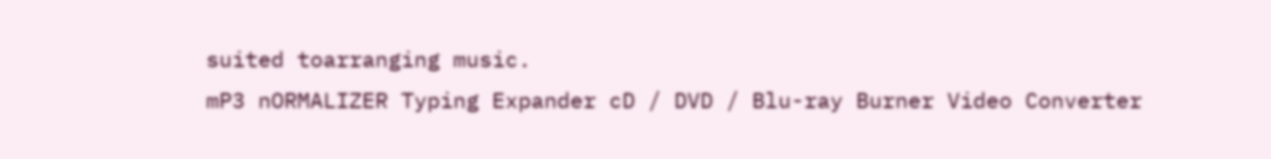suited toarranging music.
mP3 nORMALIZER Typing Expander cD / DVD / Blu-ray Burner Video Converter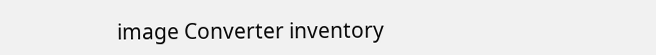image Converter inventory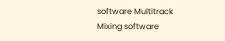software Multitrack Mixing software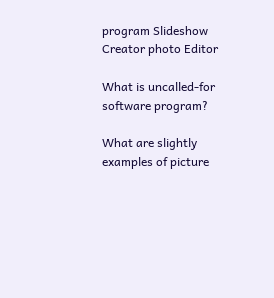program Slideshow Creator photo Editor

What is uncalled-for software program?

What are slightly examples of picture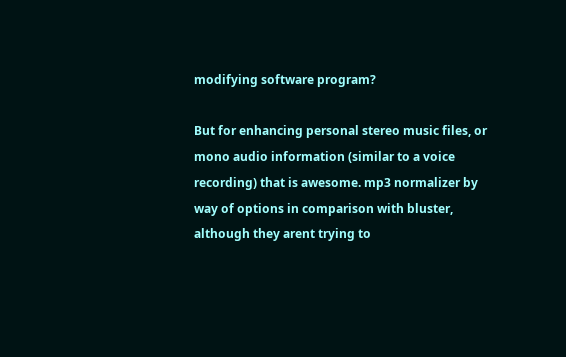modifying software program?

But for enhancing personal stereo music files, or mono audio information (similar to a voice recording) that is awesome. mp3 normalizer by way of options in comparison with bluster, although they arent trying to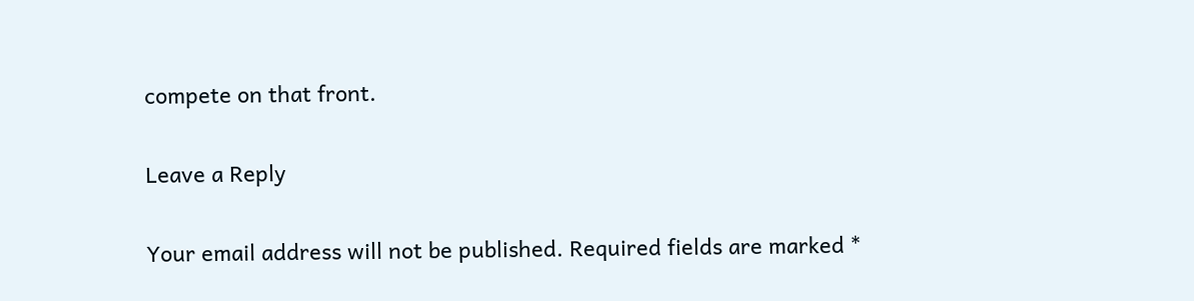compete on that front.

Leave a Reply

Your email address will not be published. Required fields are marked *